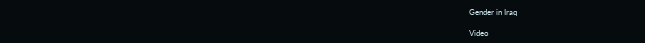Gender in Iraq

Video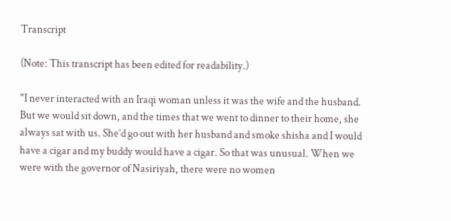Transcript

(Note: This transcript has been edited for readability.)

"I never interacted with an Iraqi woman unless it was the wife and the husband. But we would sit down, and the times that we went to dinner to their home, she always sat with us. She’d go out with her husband and smoke shisha and I would have a cigar and my buddy would have a cigar. So that was unusual. When we were with the governor of Nasiriyah, there were no women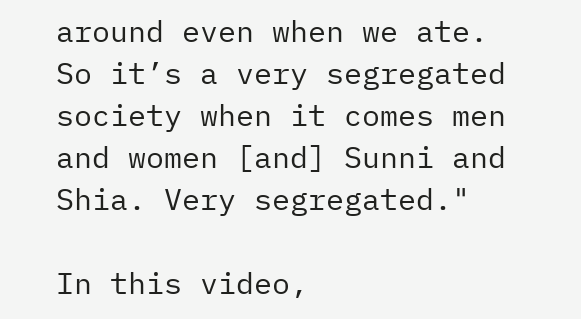around even when we ate. So it’s a very segregated society when it comes men and women [and] Sunni and Shia. Very segregated."

In this video,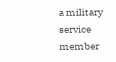a military service member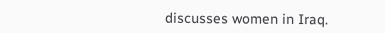discusses women in Iraq.